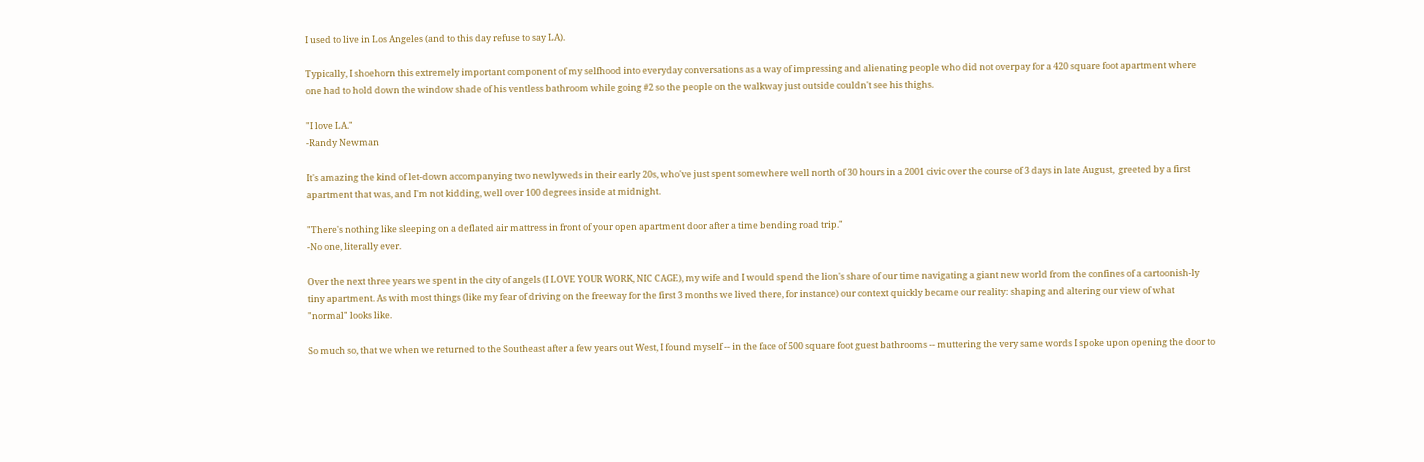I used to live in Los Angeles (and to this day refuse to say LA).

Typically, I shoehorn this extremely important component of my selfhood into everyday conversations as a way of impressing and alienating people who did not overpay for a 420 square foot apartment where one had to hold down the window shade of his ventless bathroom while going #2 so the people on the walkway just outside couldn't see his thighs.

"I love LA."
-Randy Newman

It's amazing the kind of let-down accompanying two newlyweds in their early 20s, who've just spent somewhere well north of 30 hours in a 2001 civic over the course of 3 days in late August,  greeted by a first apartment that was, and I'm not kidding, well over 100 degrees inside at midnight.

"There's nothing like sleeping on a deflated air mattress in front of your open apartment door after a time bending road trip."
-No one, literally ever.

Over the next three years we spent in the city of angels (I LOVE YOUR WORK, NIC CAGE), my wife and I would spend the lion's share of our time navigating a giant new world from the confines of a cartoonish-ly tiny apartment. As with most things (like my fear of driving on the freeway for the first 3 months we lived there, for instance) our context quickly became our reality: shaping and altering our view of what "normal" looks like.

So much so, that we when we returned to the Southeast after a few years out West, I found myself -- in the face of 500 square foot guest bathrooms -- muttering the very same words I spoke upon opening the door to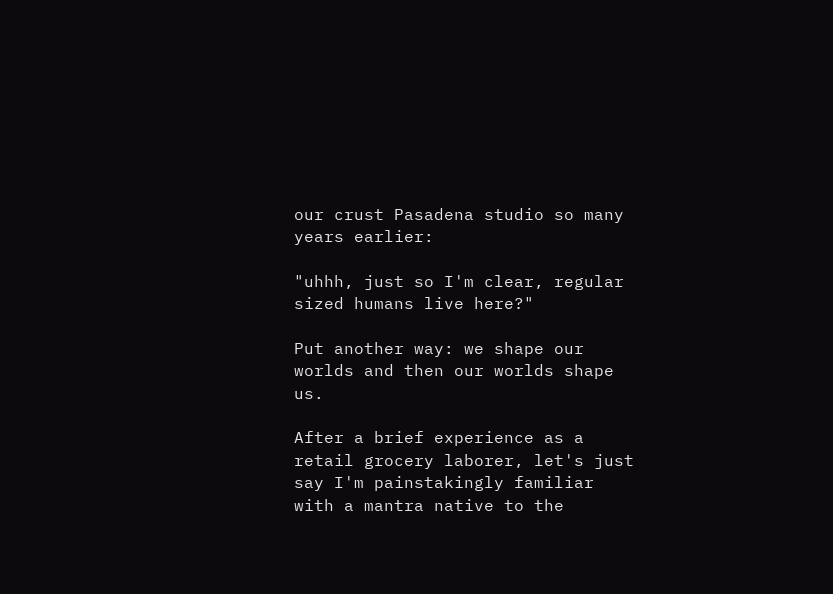our crust Pasadena studio so many years earlier:

"uhhh, just so I'm clear, regular sized humans live here?"

Put another way: we shape our worlds and then our worlds shape us.

After a brief experience as a retail grocery laborer, let's just say I'm painstakingly familiar with a mantra native to the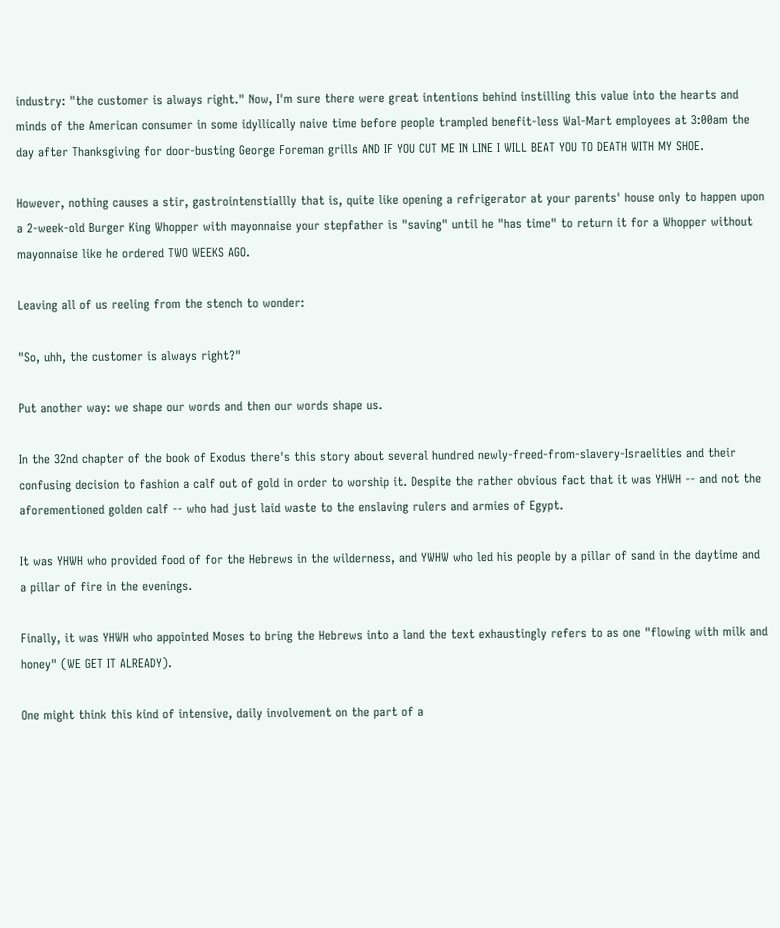industry: "the customer is always right." Now, I'm sure there were great intentions behind instilling this value into the hearts and minds of the American consumer in some idyllically naive time before people trampled benefit-less Wal-Mart employees at 3:00am the day after Thanksgiving for door-busting George Foreman grills AND IF YOU CUT ME IN LINE I WILL BEAT YOU TO DEATH WITH MY SHOE.

However, nothing causes a stir, gastrointenstiallly that is, quite like opening a refrigerator at your parents' house only to happen upon a 2-week-old Burger King Whopper with mayonnaise your stepfather is "saving" until he "has time" to return it for a Whopper without mayonnaise like he ordered TWO WEEKS AGO.

Leaving all of us reeling from the stench to wonder:

"So, uhh, the customer is always right?"

Put another way: we shape our words and then our words shape us.

In the 32nd chapter of the book of Exodus there's this story about several hundred newly-freed-from-slavery-Israelities and their confusing decision to fashion a calf out of gold in order to worship it. Despite the rather obvious fact that it was YHWH -- and not the aforementioned golden calf -- who had just laid waste to the enslaving rulers and armies of Egypt.

It was YHWH who provided food of for the Hebrews in the wilderness, and YWHW who led his people by a pillar of sand in the daytime and a pillar of fire in the evenings.

Finally, it was YHWH who appointed Moses to bring the Hebrews into a land the text exhaustingly refers to as one "flowing with milk and honey" (WE GET IT ALREADY).

One might think this kind of intensive, daily involvement on the part of a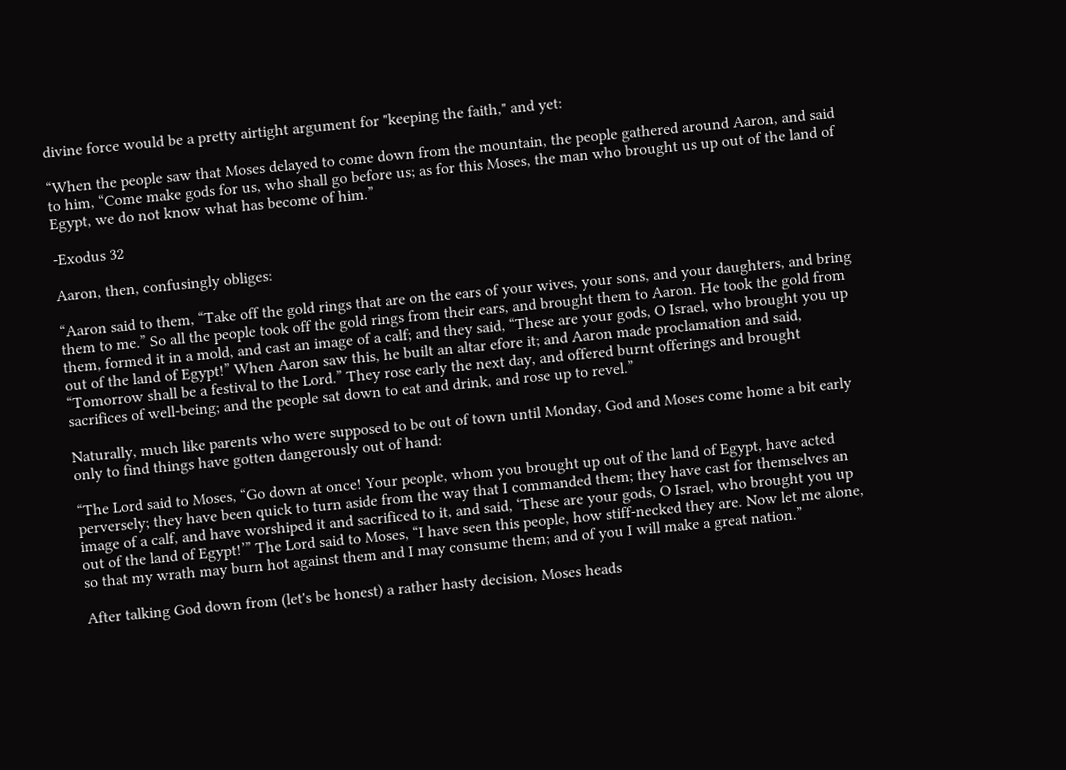divine force would be a pretty airtight argument for "keeping the faith," and yet:

“When the people saw that Moses delayed to come down from the mountain, the people gathered around Aaron, and said to him, “Come make gods for us, who shall go before us; as for this Moses, the man who brought us up out of the land of Egypt, we do not know what has become of him.”

-Exodus 32

Aaron, then, confusingly obliges:

“Aaron said to them, “Take off the gold rings that are on the ears of your wives, your sons, and your daughters, and bring them to me.” So all the people took off the gold rings from their ears, and brought them to Aaron. He took the gold from them, formed it in a mold, and cast an image of a calf; and they said, “These are your gods, O Israel, who brought you up out of the land of Egypt!” When Aaron saw this, he built an altar efore it; and Aaron made proclamation and said, “Tomorrow shall be a festival to the Lord.” They rose early the next day, and offered burnt offerings and brought sacrifices of well-being; and the people sat down to eat and drink, and rose up to revel.”

Naturally, much like parents who were supposed to be out of town until Monday, God and Moses come home a bit early only to find things have gotten dangerously out of hand:

“The Lord said to Moses, “Go down at once! Your people, whom you brought up out of the land of Egypt, have acted perversely; they have been quick to turn aside from the way that I commanded them; they have cast for themselves an image of a calf, and have worshiped it and sacrificed to it, and said, ‘These are your gods, O Israel, who brought you up out of the land of Egypt!’” The Lord said to Moses, “I have seen this people, how stiff-necked they are. Now let me alone, so that my wrath may burn hot against them and I may consume them; and of you I will make a great nation.”

After talking God down from (let's be honest) a rather hasty decision, Moses heads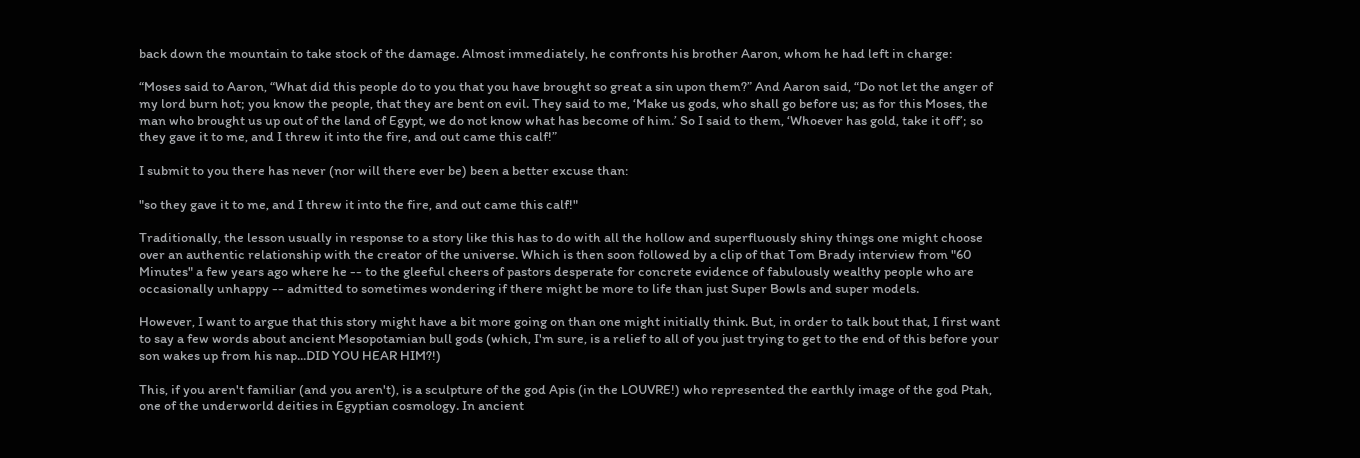back down the mountain to take stock of the damage. Almost immediately, he confronts his brother Aaron, whom he had left in charge:

“Moses said to Aaron, “What did this people do to you that you have brought so great a sin upon them?” And Aaron said, “Do not let the anger of my lord burn hot; you know the people, that they are bent on evil. They said to me, ‘Make us gods, who shall go before us; as for this Moses, the man who brought us up out of the land of Egypt, we do not know what has become of him.’ So I said to them, ‘Whoever has gold, take it off’; so they gave it to me, and I threw it into the fire, and out came this calf!”

I submit to you there has never (nor will there ever be) been a better excuse than:

"so they gave it to me, and I threw it into the fire, and out came this calf!"

Traditionally, the lesson usually in response to a story like this has to do with all the hollow and superfluously shiny things one might choose over an authentic relationship with the creator of the universe. Which is then soon followed by a clip of that Tom Brady interview from "60 Minutes" a few years ago where he -- to the gleeful cheers of pastors desperate for concrete evidence of fabulously wealthy people who are occasionally unhappy -- admitted to sometimes wondering if there might be more to life than just Super Bowls and super models.

However, I want to argue that this story might have a bit more going on than one might initially think. But, in order to talk bout that, I first want to say a few words about ancient Mesopotamian bull gods (which, I'm sure, is a relief to all of you just trying to get to the end of this before your son wakes up from his nap...DID YOU HEAR HIM?!)

This, if you aren't familiar (and you aren't), is a sculpture of the god Apis (in the LOUVRE!) who represented the earthly image of the god Ptah, one of the underworld deities in Egyptian cosmology. In ancient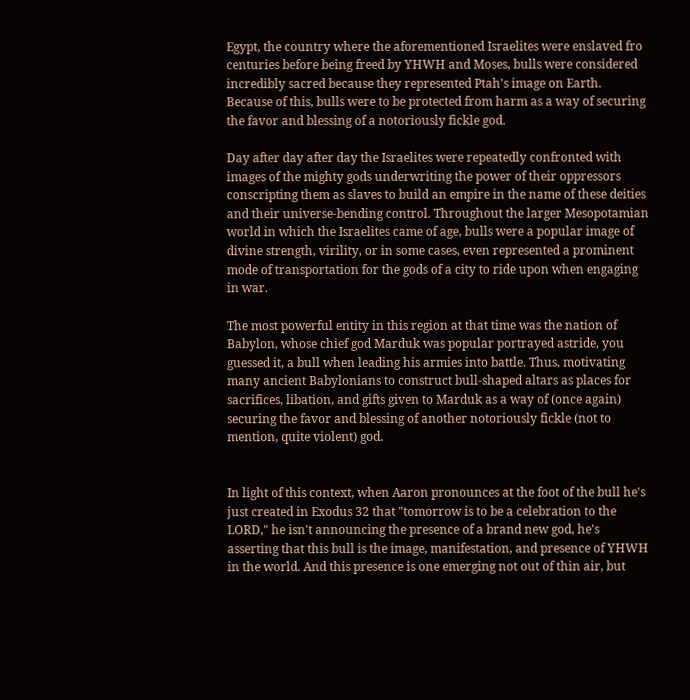Egypt, the country where the aforementioned Israelites were enslaved fro centuries before being freed by YHWH and Moses, bulls were considered incredibly sacred because they represented Ptah's image on Earth. Because of this, bulls were to be protected from harm as a way of securing the favor and blessing of a notoriously fickle god.

Day after day after day the Israelites were repeatedly confronted with images of the mighty gods underwriting the power of their oppressors conscripting them as slaves to build an empire in the name of these deities and their universe-bending control. Throughout the larger Mesopotamian world in which the Israelites came of age, bulls were a popular image of divine strength, virility, or in some cases, even represented a prominent mode of transportation for the gods of a city to ride upon when engaging in war.

The most powerful entity in this region at that time was the nation of Babylon, whose chief god Marduk was popular portrayed astride, you guessed it, a bull when leading his armies into battle. Thus, motivating many ancient Babylonians to construct bull-shaped altars as places for sacrifices, libation, and gifts given to Marduk as a way of (once again) securing the favor and blessing of another notoriously fickle (not to mention, quite violent) god.


In light of this context, when Aaron pronounces at the foot of the bull he's just created in Exodus 32 that "tomorrow is to be a celebration to the LORD," he isn't announcing the presence of a brand new god, he's asserting that this bull is the image, manifestation, and presence of YHWH in the world. And this presence is one emerging not out of thin air, but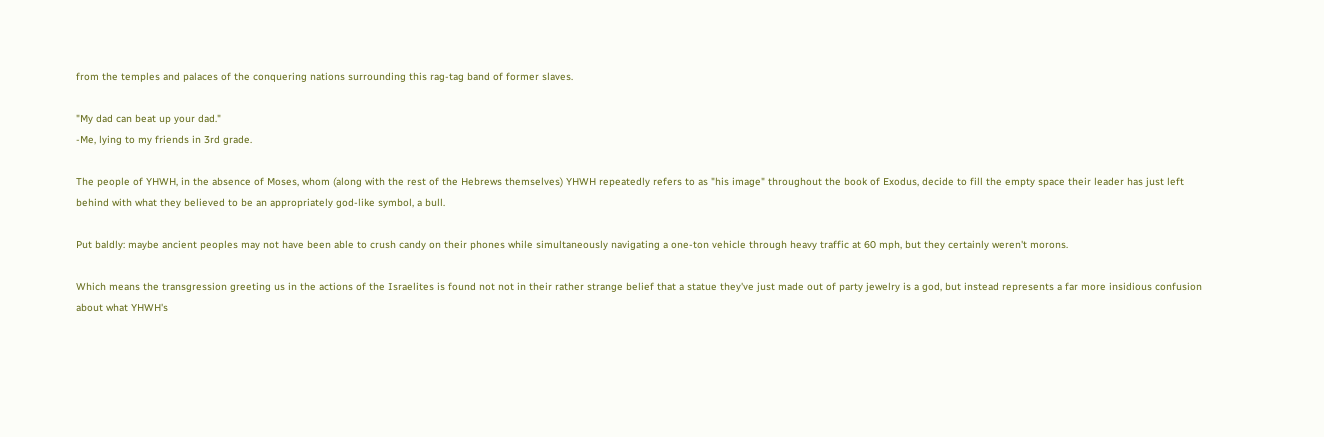from the temples and palaces of the conquering nations surrounding this rag-tag band of former slaves.

"My dad can beat up your dad."
-Me, lying to my friends in 3rd grade.

The people of YHWH, in the absence of Moses, whom (along with the rest of the Hebrews themselves) YHWH repeatedly refers to as "his image" throughout the book of Exodus, decide to fill the empty space their leader has just left behind with what they believed to be an appropriately god-like symbol, a bull.

Put baldly: maybe ancient peoples may not have been able to crush candy on their phones while simultaneously navigating a one-ton vehicle through heavy traffic at 60 mph, but they certainly weren't morons.

Which means the transgression greeting us in the actions of the Israelites is found not not in their rather strange belief that a statue they've just made out of party jewelry is a god, but instead represents a far more insidious confusion about what YHWH's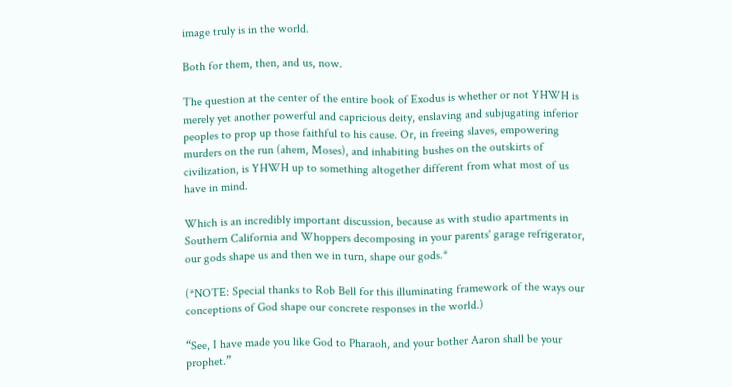image truly is in the world.

Both for them, then, and us, now.

The question at the center of the entire book of Exodus is whether or not YHWH is merely yet another powerful and capricious deity, enslaving and subjugating inferior peoples to prop up those faithful to his cause. Or, in freeing slaves, empowering murders on the run (ahem, Moses), and inhabiting bushes on the outskirts of civilization, is YHWH up to something altogether different from what most of us have in mind.

Which is an incredibly important discussion, because as with studio apartments in Southern California and Whoppers decomposing in your parents' garage refrigerator, our gods shape us and then we in turn, shape our gods.*

(*NOTE: Special thanks to Rob Bell for this illuminating framework of the ways our conceptions of God shape our concrete responses in the world.)

“See, I have made you like God to Pharaoh, and your bother Aaron shall be your prophet.”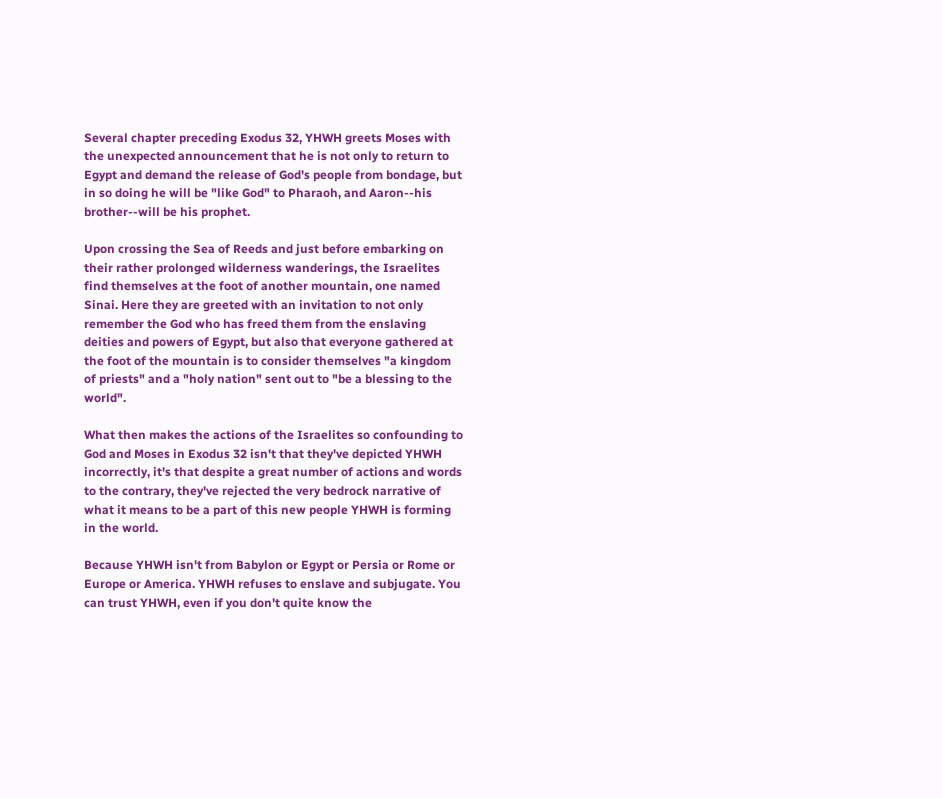Several chapter preceding Exodus 32, YHWH greets Moses with the unexpected announcement that he is not only to return to Egypt and demand the release of God's people from bondage, but in so doing he will be "like God" to Pharaoh, and Aaron--his brother--will be his prophet.

Upon crossing the Sea of Reeds and just before embarking on their rather prolonged wilderness wanderings, the Israelites find themselves at the foot of another mountain, one named Sinai. Here they are greeted with an invitation to not only remember the God who has freed them from the enslaving deities and powers of Egypt, but also that everyone gathered at the foot of the mountain is to consider themselves "a kingdom of priests" and a "holy nation" sent out to "be a blessing to the world".

What then makes the actions of the Israelites so confounding to God and Moses in Exodus 32 isn't that they've depicted YHWH incorrectly, it's that despite a great number of actions and words to the contrary, they've rejected the very bedrock narrative of what it means to be a part of this new people YHWH is forming in the world.

Because YHWH isn't from Babylon or Egypt or Persia or Rome or Europe or America. YHWH refuses to enslave and subjugate. You can trust YHWH, even if you don't quite know the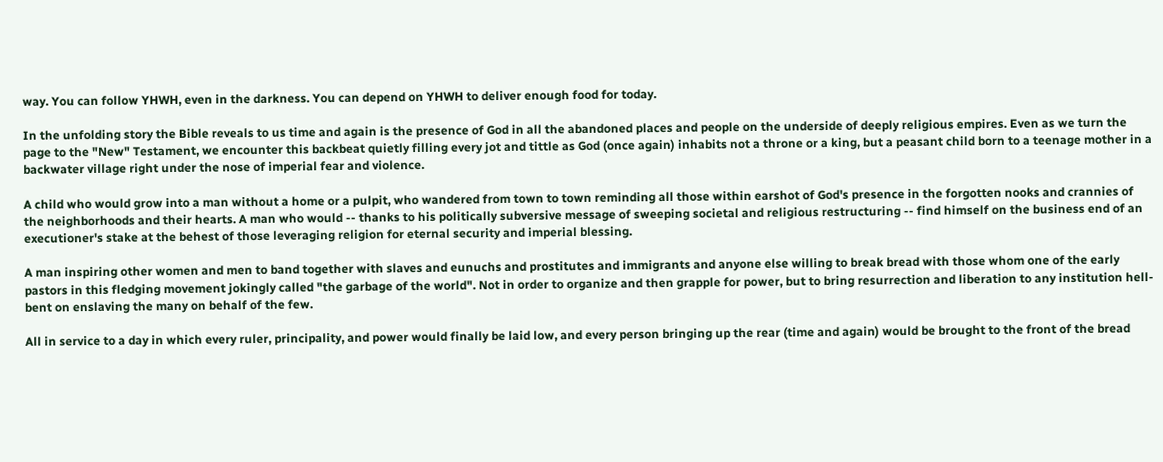way. You can follow YHWH, even in the darkness. You can depend on YHWH to deliver enough food for today.

In the unfolding story the Bible reveals to us time and again is the presence of God in all the abandoned places and people on the underside of deeply religious empires. Even as we turn the page to the "New" Testament, we encounter this backbeat quietly filling every jot and tittle as God (once again) inhabits not a throne or a king, but a peasant child born to a teenage mother in a backwater village right under the nose of imperial fear and violence.

A child who would grow into a man without a home or a pulpit, who wandered from town to town reminding all those within earshot of God's presence in the forgotten nooks and crannies of the neighborhoods and their hearts. A man who would -- thanks to his politically subversive message of sweeping societal and religious restructuring -- find himself on the business end of an executioner's stake at the behest of those leveraging religion for eternal security and imperial blessing.

A man inspiring other women and men to band together with slaves and eunuchs and prostitutes and immigrants and anyone else willing to break bread with those whom one of the early pastors in this fledging movement jokingly called "the garbage of the world". Not in order to organize and then grapple for power, but to bring resurrection and liberation to any institution hell-bent on enslaving the many on behalf of the few.

All in service to a day in which every ruler, principality, and power would finally be laid low, and every person bringing up the rear (time and again) would be brought to the front of the bread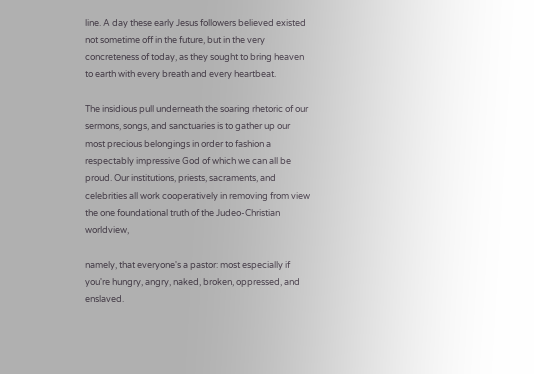line. A day these early Jesus followers believed existed not sometime off in the future, but in the very concreteness of today, as they sought to bring heaven to earth with every breath and every heartbeat.

The insidious pull underneath the soaring rhetoric of our sermons, songs, and sanctuaries is to gather up our most precious belongings in order to fashion a respectably impressive God of which we can all be proud. Our institutions, priests, sacraments, and celebrities all work cooperatively in removing from view the one foundational truth of the Judeo-Christian worldview,

namely, that everyone's a pastor: most especially if you're hungry, angry, naked, broken, oppressed, and enslaved.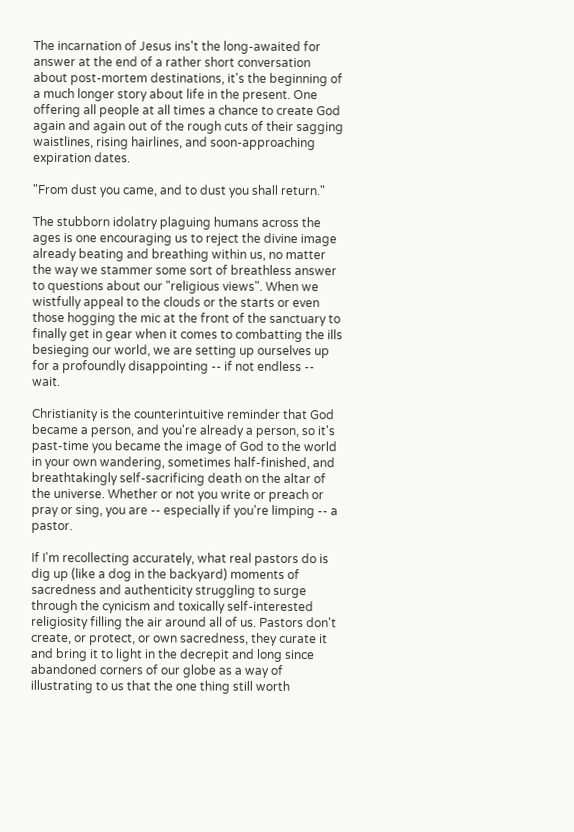The incarnation of Jesus ins't the long-awaited for answer at the end of a rather short conversation about post-mortem destinations, it's the beginning of a much longer story about life in the present. One offering all people at all times a chance to create God again and again out of the rough cuts of their sagging waistlines, rising hairlines, and soon-approaching expiration dates.

"From dust you came, and to dust you shall return."

The stubborn idolatry plaguing humans across the ages is one encouraging us to reject the divine image already beating and breathing within us, no matter the way we stammer some sort of breathless answer to questions about our "religious views". When we wistfully appeal to the clouds or the starts or even those hogging the mic at the front of the sanctuary to finally get in gear when it comes to combatting the ills besieging our world, we are setting up ourselves up for a profoundly disappointing -- if not endless -- wait.

Christianity is the counterintuitive reminder that God became a person, and you're already a person, so it's past-time you became the image of God to the world in your own wandering, sometimes half-finished, and breathtakingly self-sacrificing death on the altar of the universe. Whether or not you write or preach or pray or sing, you are -- especially if you're limping -- a pastor.

If I'm recollecting accurately, what real pastors do is dig up (like a dog in the backyard) moments of sacredness and authenticity struggling to surge through the cynicism and toxically self-interested religiosity filling the air around all of us. Pastors don't create, or protect, or own sacredness, they curate it and bring it to light in the decrepit and long since abandoned corners of our globe as a way of illustrating to us that the one thing still worth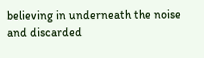believing in underneath the noise and discarded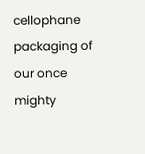cellophane packaging of our once mighty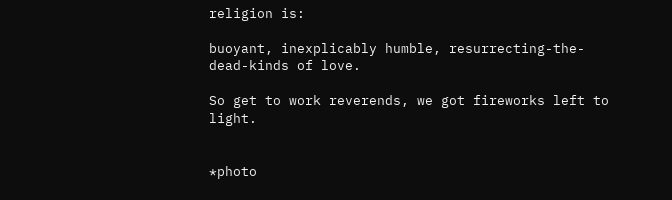religion is:

buoyant, inexplicably humble, resurrecting-the-dead-kinds of love.

So get to work reverends, we got fireworks left to light.


*photo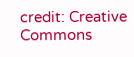credit: Creative Commons